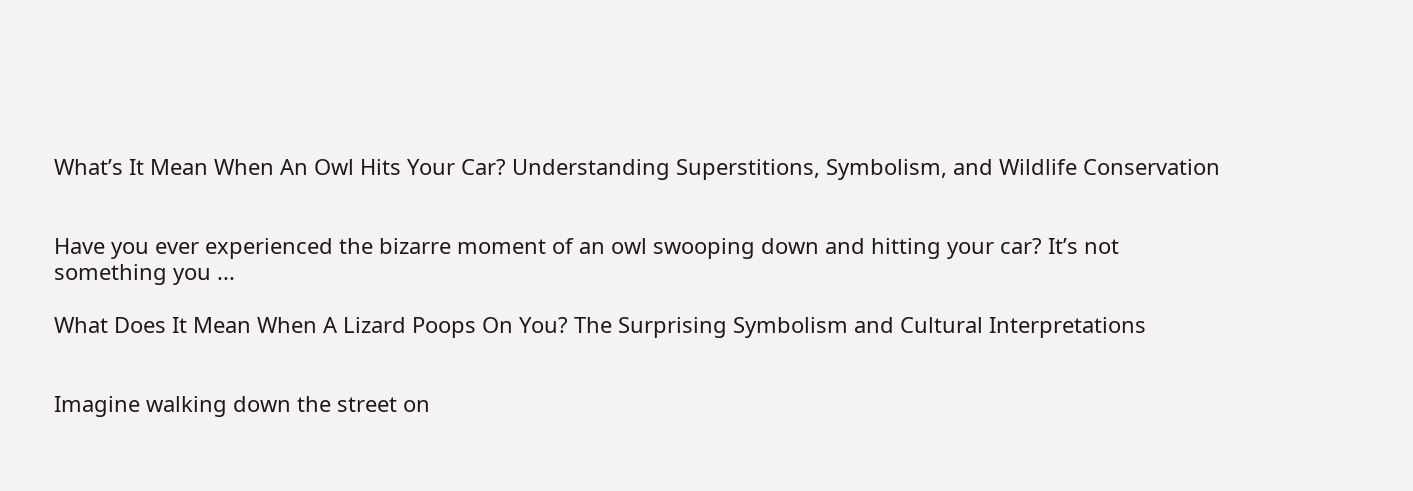What’s It Mean When An Owl Hits Your Car? Understanding Superstitions, Symbolism, and Wildlife Conservation


Have you ever experienced the bizarre moment of an owl swooping down and hitting your car? It’s not something you ...

What Does It Mean When A Lizard Poops On You? The Surprising Symbolism and Cultural Interpretations


Imagine walking down the street on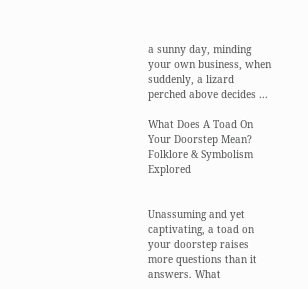a sunny day, minding your own business, when suddenly, a lizard perched above decides ...

What Does A Toad On Your Doorstep Mean? Folklore & Symbolism Explored


Unassuming and yet captivating, a toad on your doorstep raises more questions than it answers. What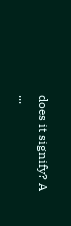does it signify? A ...